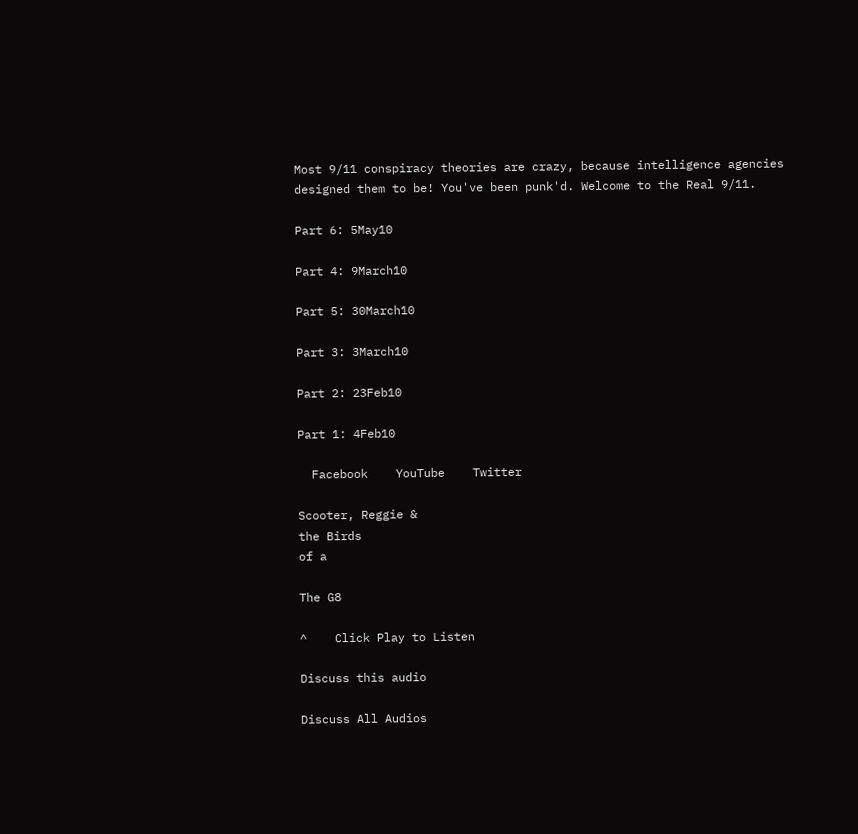Most 9/11 conspiracy theories are crazy, because intelligence agencies
designed them to be! You've been punk'd. Welcome to the Real 9/11.

Part 6: 5May10

Part 4: 9March10

Part 5: 30March10

Part 3: 3March10

Part 2: 23Feb10

Part 1: 4Feb10

  Facebook    YouTube    Twitter

Scooter, Reggie &
the Birds
of a

The G8

^    Click Play to Listen

Discuss this audio

Discuss All Audios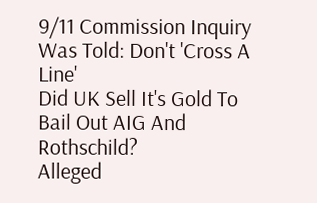9/11 Commission Inquiry
Was Told: Don't 'Cross A Line'
Did UK Sell It's Gold To
Bail Out AIG And Rothschild?
Alleged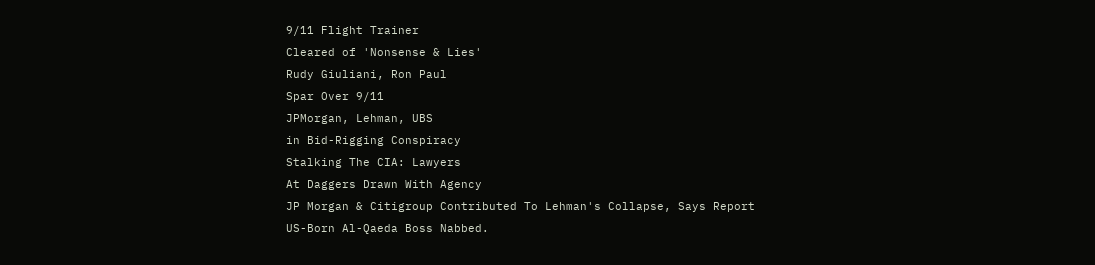9/11 Flight Trainer
Cleared of 'Nonsense & Lies'
Rudy Giuliani, Ron Paul
Spar Over 9/11
JPMorgan, Lehman, UBS
in Bid-Rigging Conspiracy
Stalking The CIA: Lawyers
At Daggers Drawn With Agency
JP Morgan & Citigroup Contributed To Lehman's Collapse, Says Report
US-Born Al-Qaeda Boss Nabbed.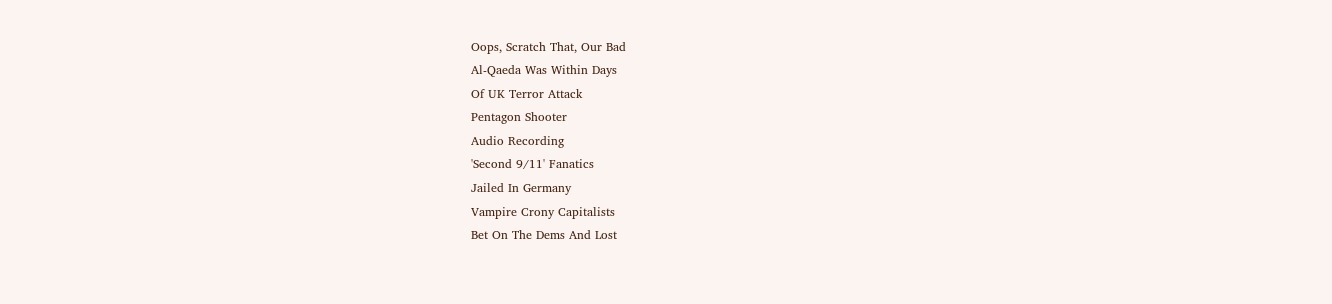Oops, Scratch That, Our Bad
Al-Qaeda Was Within Days
Of UK Terror Attack
Pentagon Shooter
Audio Recording
'Second 9/11' Fanatics
Jailed In Germany
Vampire Crony Capitalists
Bet On The Dems And Lost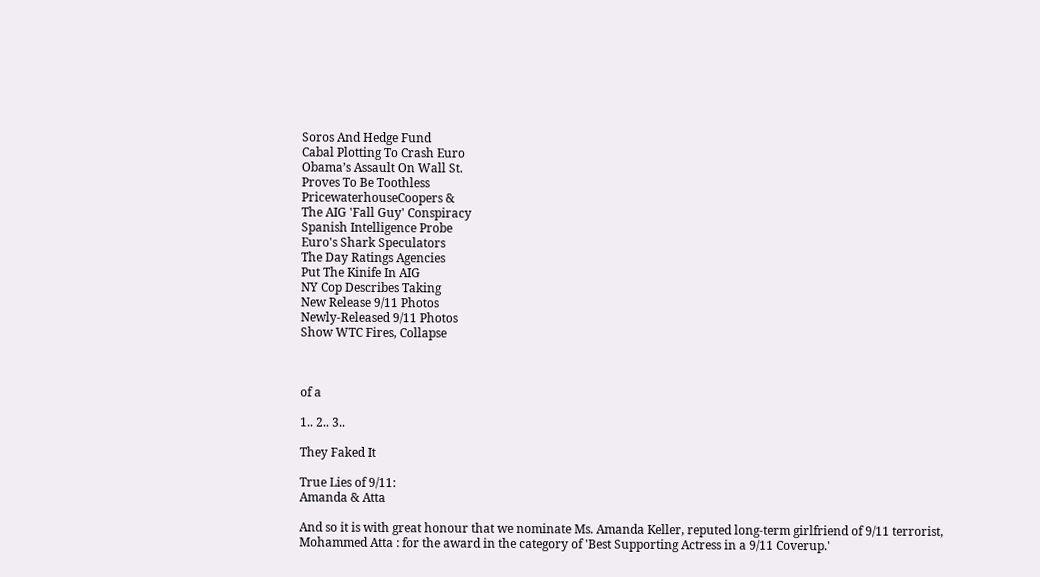Soros And Hedge Fund
Cabal Plotting To Crash Euro
Obama’s Assault On Wall St.
Proves To Be Toothless
PricewaterhouseCoopers &
The AIG 'Fall Guy' Conspiracy
Spanish Intelligence Probe
Euro's Shark Speculators
The Day Ratings Agencies
Put The Kinife In AIG
NY Cop Describes Taking
New Release 9/11 Photos
Newly-Released 9/11 Photos
Show WTC Fires, Collapse



of a

1.. 2.. 3..

They Faked It

True Lies of 9/11:
Amanda & Atta

And so it is with great honour that we nominate Ms. Amanda Keller, reputed long-term girlfriend of 9/11 terrorist, Mohammed Atta : for the award in the category of 'Best Supporting Actress in a 9/11 Coverup.'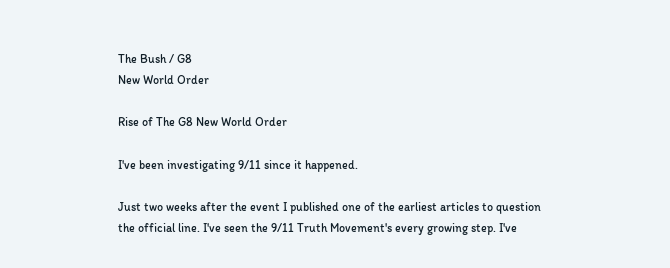The Bush / G8
New World Order

Rise of The G8 New World Order

I've been investigating 9/11 since it happened.

Just two weeks after the event I published one of the earliest articles to question the official line. I've seen the 9/11 Truth Movement's every growing step. I've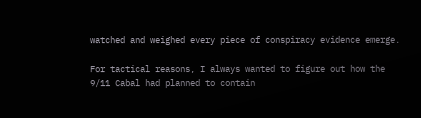watched and weighed every piece of conspiracy evidence emerge.

For tactical reasons, I always wanted to figure out how the 9/11 Cabal had planned to contain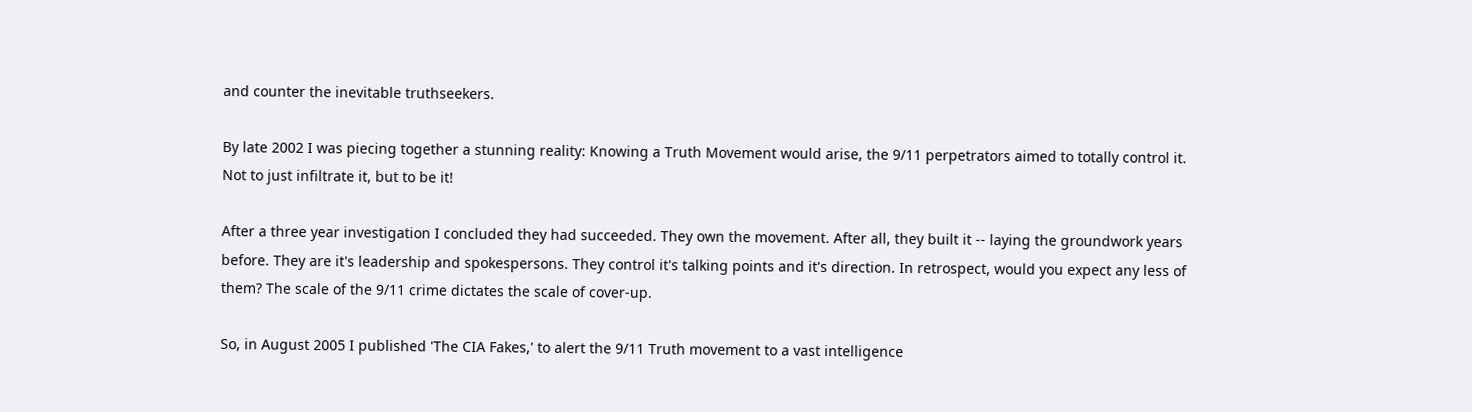and counter the inevitable truthseekers.

By late 2002 I was piecing together a stunning reality: Knowing a Truth Movement would arise, the 9/11 perpetrators aimed to totally control it. Not to just infiltrate it, but to be it!

After a three year investigation I concluded they had succeeded. They own the movement. After all, they built it -- laying the groundwork years before. They are it's leadership and spokespersons. They control it's talking points and it's direction. In retrospect, would you expect any less of them? The scale of the 9/11 crime dictates the scale of cover-up.

So, in August 2005 I published 'The CIA Fakes,' to alert the 9/11 Truth movement to a vast intelligence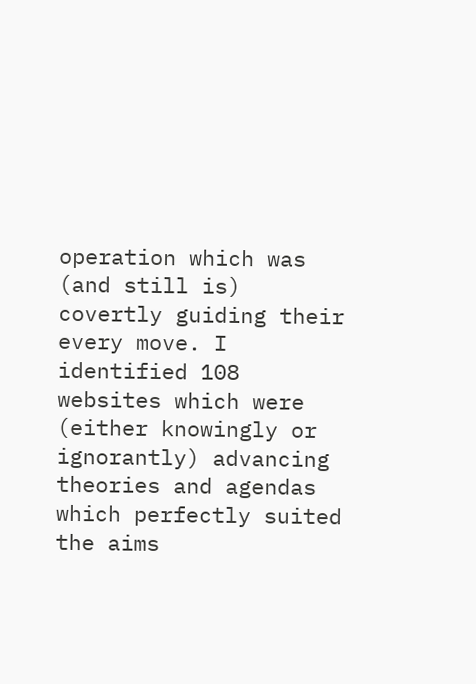operation which was (and still is) covertly guiding their every move. I identified 108 websites which were (either knowingly or ignorantly) advancing theories and agendas which perfectly suited the aims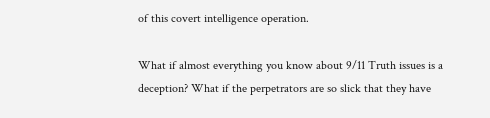of this covert intelligence operation.

What if almost everything you know about 9/11 Truth issues is a deception? What if the perpetrators are so slick that they have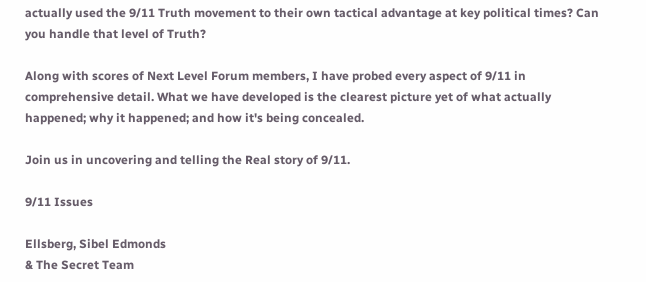actually used the 9/11 Truth movement to their own tactical advantage at key political times? Can you handle that level of Truth?

Along with scores of Next Level Forum members, I have probed every aspect of 9/11 in comprehensive detail. What we have developed is the clearest picture yet of what actually happened; why it happened; and how it's being concealed.

Join us in uncovering and telling the Real story of 9/11.

9/11 Issues

Ellsberg, Sibel Edmonds
& The Secret Team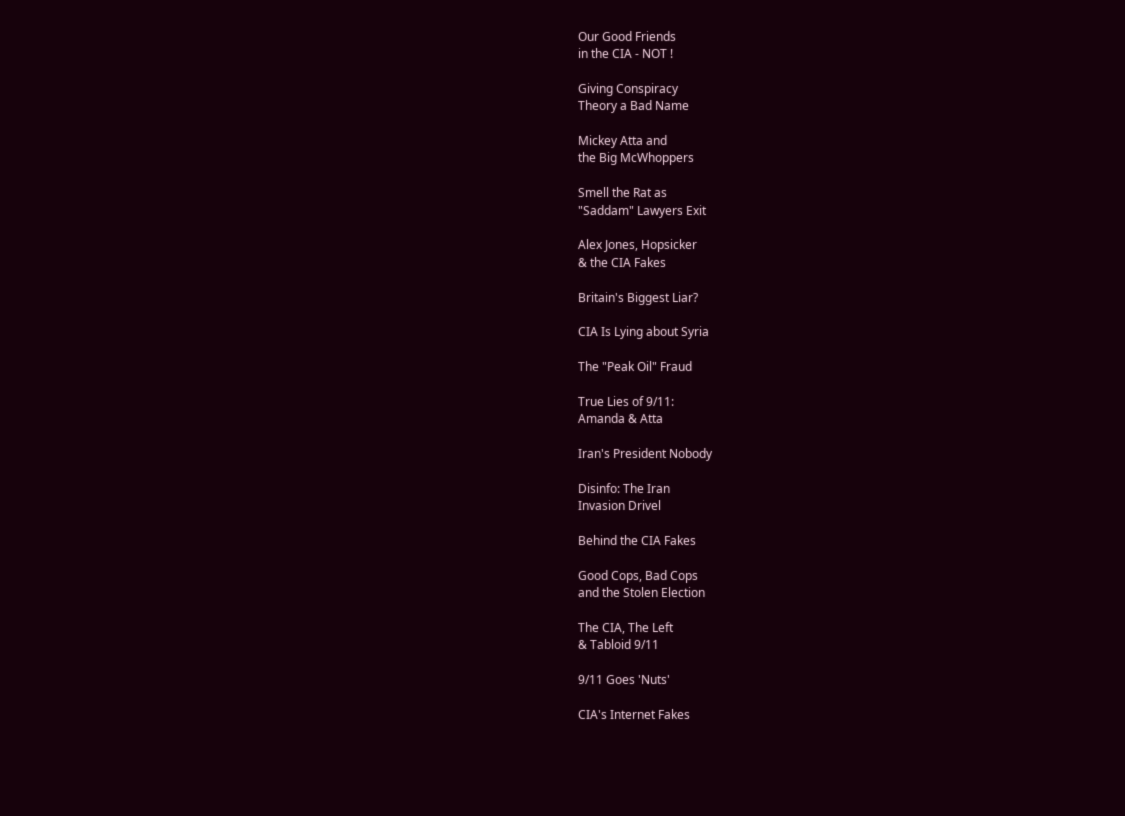Our Good Friends
in the CIA - NOT !

Giving Conspiracy
Theory a Bad Name

Mickey Atta and
the Big McWhoppers

Smell the Rat as
"Saddam" Lawyers Exit

Alex Jones, Hopsicker
& the CIA Fakes

Britain's Biggest Liar?

CIA Is Lying about Syria

The "Peak Oil" Fraud

True Lies of 9/11:
Amanda & Atta

Iran's President Nobody

Disinfo: The Iran
Invasion Drivel

Behind the CIA Fakes

Good Cops, Bad Cops
and the Stolen Election

The CIA, The Left
& Tabloid 9/11

9/11 Goes 'Nuts'

CIA's Internet Fakes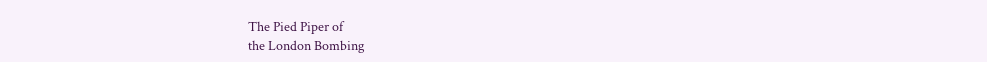The Pied Piper of
the London Bombing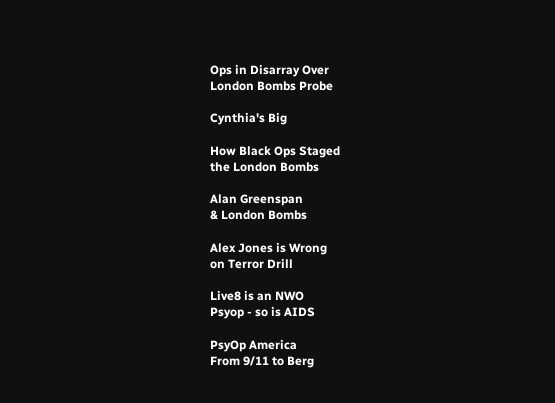Ops in Disarray Over
London Bombs Probe

Cynthia's Big

How Black Ops Staged
the London Bombs

Alan Greenspan
& London Bombs

Alex Jones is Wrong
on Terror Drill

Live8 is an NWO
Psyop - so is AIDS

PsyOp America
From 9/11 to Berg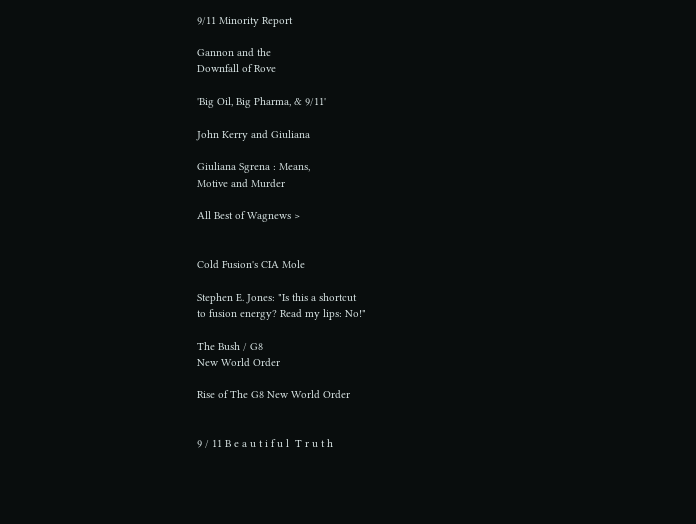9/11 Minority Report

Gannon and the
Downfall of Rove

'Big Oil, Big Pharma, & 9/11'

John Kerry and Giuliana

Giuliana Sgrena : Means,
Motive and Murder

All Best of Wagnews >


Cold Fusion's CIA Mole

Stephen E. Jones: "Is this a shortcut
to fusion energy? Read my lips: No!"

The Bush / G8
New World Order

Rise of The G8 New World Order


9 / 11 B e a u t i f u l  T r u t h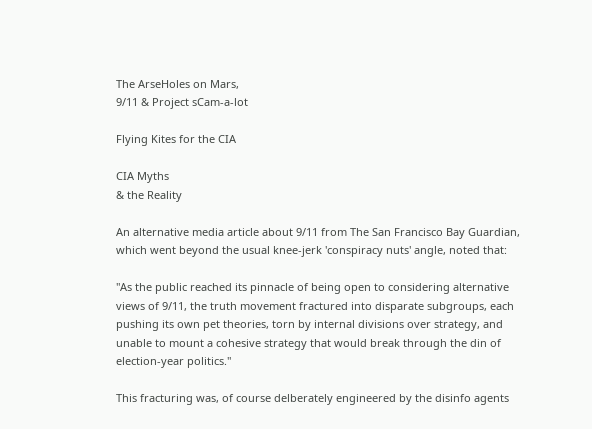The ArseHoles on Mars,
9/11 & Project sCam-a-lot

Flying Kites for the CIA

CIA Myths
& the Reality

An alternative media article about 9/11 from The San Francisco Bay Guardian, which went beyond the usual knee-jerk 'conspiracy nuts' angle, noted that:

"As the public reached its pinnacle of being open to considering alternative views of 9/11, the truth movement fractured into disparate subgroups, each pushing its own pet theories, torn by internal divisions over strategy, and unable to mount a cohesive strategy that would break through the din of election-year politics."

This fracturing was, of course delberately engineered by the disinfo agents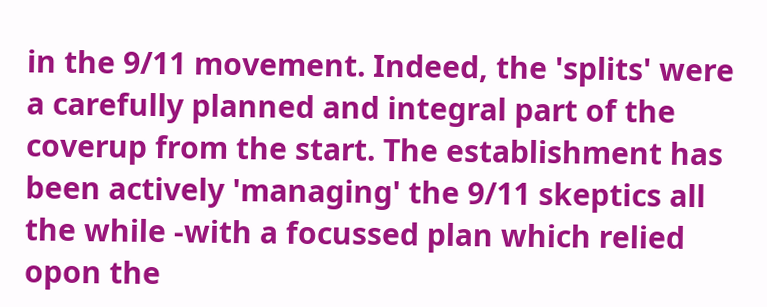in the 9/11 movement. Indeed, the 'splits' were a carefully planned and integral part of the coverup from the start. The establishment has been actively 'managing' the 9/11 skeptics all the while -with a focussed plan which relied opon the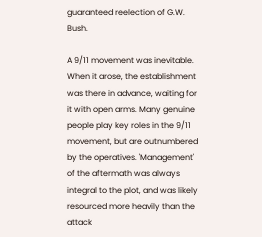guaranteed reelection of G.W. Bush.

A 9/11 movement was inevitable. When it arose, the establishment was there in advance, waiting for it with open arms. Many genuine people play key roles in the 9/11 movement, but are outnumbered by the operatives. 'Management' of the aftermath was always integral to the plot, and was likely resourced more heavily than the attack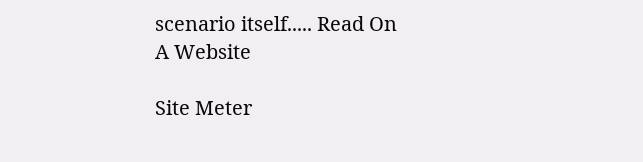scenario itself..... Read On
A Website

Site Meter